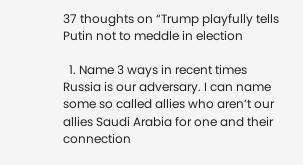37 thoughts on “Trump playfully tells Putin not to meddle in election

  1. Name 3 ways in recent times Russia is our adversary. I can name some so called allies who aren’t our allies Saudi Arabia for one and their connection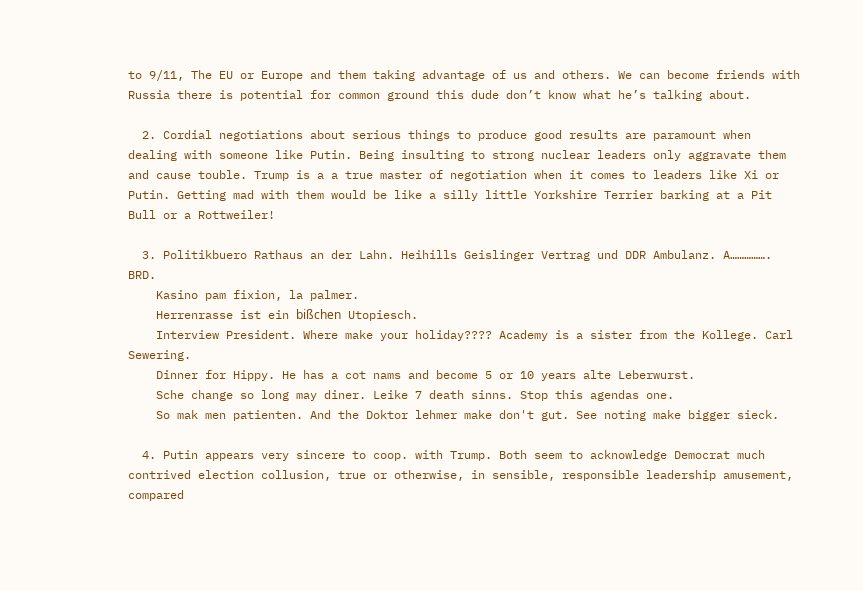to 9/11, The EU or Europe and them taking advantage of us and others. We can become friends with Russia there is potential for common ground this dude don’t know what he’s talking about.

  2. Cordial negotiations about serious things to produce good results are paramount when dealing with someone like Putin. Being insulting to strong nuclear leaders only aggravate them and cause touble. Trump is a a true master of negotiation when it comes to leaders like Xi or Putin. Getting mad with them would be like a silly little Yorkshire Terrier barking at a Pit Bull or a Rottweiler!

  3. Politikbuero Rathaus an der Lahn. Heihills Geislinger Vertrag und DDR Ambulanz. A……………. BRD.
    Kasino pam fixion, la palmer.
    Herrenrasse ist ein bißchen Utopiesch.
    Interview President. Where make your holiday???? Academy is a sister from the Kollege. Carl Sewering.
    Dinner for Hippy. He has a cot nams and become 5 or 10 years alte Leberwurst.
    Sche change so long may diner. Leike 7 death sinns. Stop this agendas one.
    So mak men patienten. And the Doktor lehmer make don't gut. See noting make bigger sieck.

  4. Putin appears very sincere to coop. with Trump. Both seem to acknowledge Democrat much contrived election collusion, true or otherwise, in sensible, responsible leadership amusement, compared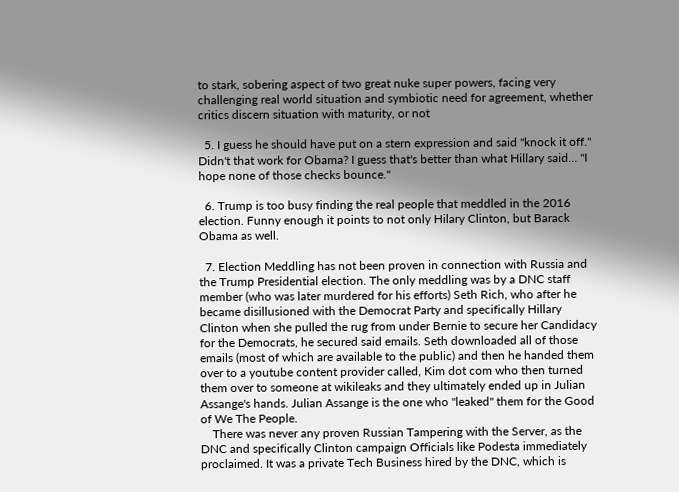to stark, sobering aspect of two great nuke super powers, facing very challenging real world situation and symbiotic need for agreement, whether critics discern situation with maturity, or not

  5. I guess he should have put on a stern expression and said "knock it off." Didn't that work for Obama? I guess that's better than what Hillary said… "I hope none of those checks bounce."

  6. Trump is too busy finding the real people that meddled in the 2016 election. Funny enough it points to not only Hilary Clinton, but Barack Obama as well.

  7. Election Meddling has not been proven in connection with Russia and the Trump Presidential election. The only meddling was by a DNC staff member (who was later murdered for his efforts) Seth Rich, who after he became disillusioned with the Democrat Party and specifically Hillary Clinton when she pulled the rug from under Bernie to secure her Candidacy for the Democrats, he secured said emails. Seth downloaded all of those emails (most of which are available to the public) and then he handed them over to a youtube content provider called, Kim dot com who then turned them over to someone at wikileaks and they ultimately ended up in Julian Assange's hands. Julian Assange is the one who "leaked" them for the Good of We The People.
    There was never any proven Russian Tampering with the Server, as the DNC and specifically Clinton campaign Officials like Podesta immediately proclaimed. It was a private Tech Business hired by the DNC, which is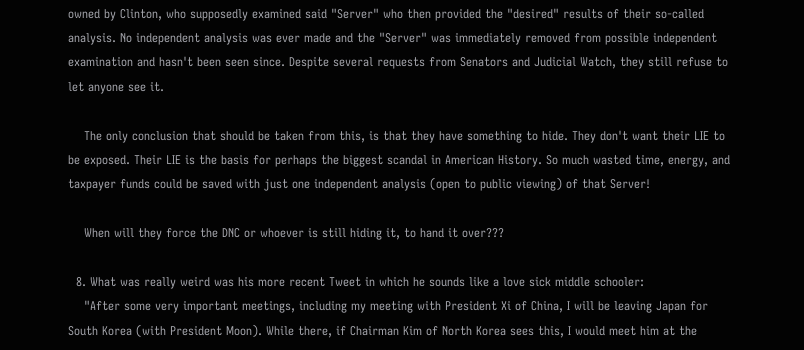owned by Clinton, who supposedly examined said "Server" who then provided the "desired" results of their so-called analysis. No independent analysis was ever made and the "Server" was immediately removed from possible independent examination and hasn't been seen since. Despite several requests from Senators and Judicial Watch, they still refuse to let anyone see it.

    The only conclusion that should be taken from this, is that they have something to hide. They don't want their LIE to be exposed. Their LIE is the basis for perhaps the biggest scandal in American History. So much wasted time, energy, and taxpayer funds could be saved with just one independent analysis (open to public viewing) of that Server!

    When will they force the DNC or whoever is still hiding it, to hand it over???

  8. What was really weird was his more recent Tweet in which he sounds like a love sick middle schooler:
    "After some very important meetings, including my meeting with President Xi of China, I will be leaving Japan for South Korea (with President Moon). While there, if Chairman Kim of North Korea sees this, I would meet him at the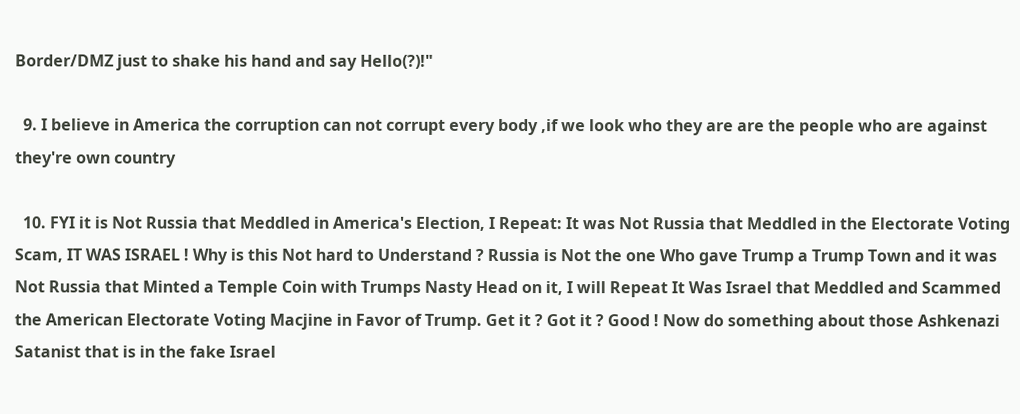Border/DMZ just to shake his hand and say Hello(?)!"

  9. I believe in America the corruption can not corrupt every body ,if we look who they are are the people who are against they're own country

  10. FYI it is Not Russia that Meddled in America's Election, I Repeat: It was Not Russia that Meddled in the Electorate Voting Scam, IT WAS ISRAEL ! Why is this Not hard to Understand ? Russia is Not the one Who gave Trump a Trump Town and it was Not Russia that Minted a Temple Coin with Trumps Nasty Head on it, I will Repeat It Was Israel that Meddled and Scammed the American Electorate Voting Macjine in Favor of Trump. Get it ? Got it ? Good ! Now do something about those Ashkenazi Satanist that is in the fake Israel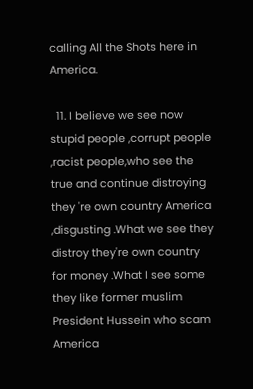calling All the Shots here in America.

  11. I believe we see now stupid people ,corrupt people ,racist people,who see the true and continue distroying they 're own country America ,disgusting .What we see they distroy they're own country for money .What I see some they like former muslim President Hussein who scam America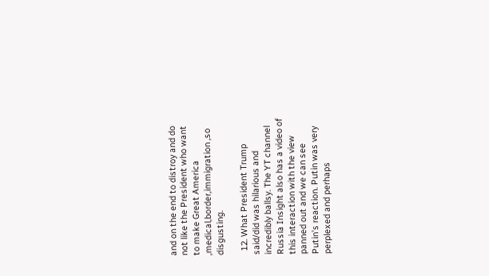and on the end to distroy and do not like the President who want to make Great America ,medical,border,immigration ,so disgusting.

  12. What President Trump said/did was hilarious and incredibly ballsy. The YT channel Russia Insight also has a video of this interaction with the view panned out and we can see Putin's reaction. Putin was very perplexed and perhaps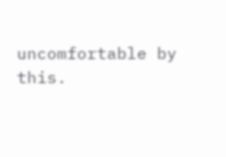uncomfortable by this.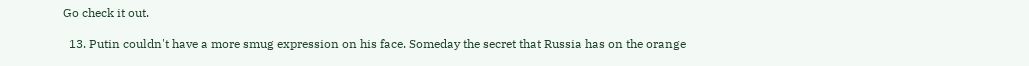Go check it out.

  13. Putin couldn't have a more smug expression on his face. Someday the secret that Russia has on the orange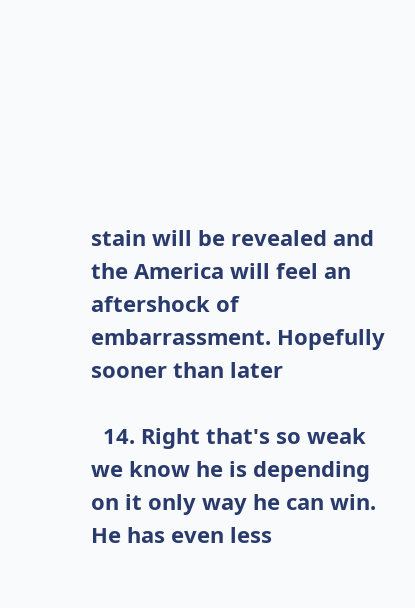stain will be revealed and the America will feel an aftershock of embarrassment. Hopefully sooner than later

  14. Right that's so weak we know he is depending on it only way he can win. He has even less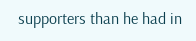supporters than he had in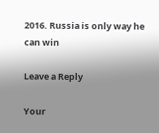2016. Russia is only way he can win

Leave a Reply

Your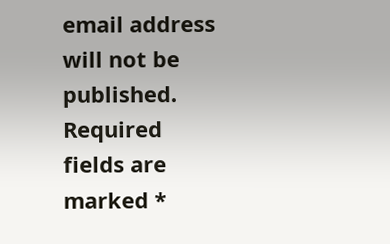email address will not be published. Required fields are marked *